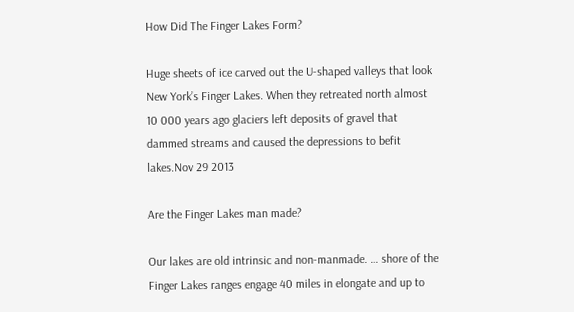How Did The Finger Lakes Form?

Huge sheets of ice carved out the U-shaped valleys that look New York’s Finger Lakes. When they retreated north almost 10 000 years ago glaciers left deposits of gravel that dammed streams and caused the depressions to befit lakes.Nov 29 2013

Are the Finger Lakes man made?

Our lakes are old intrinsic and non-manmade. … shore of the Finger Lakes ranges engage 40 miles in elongate and up to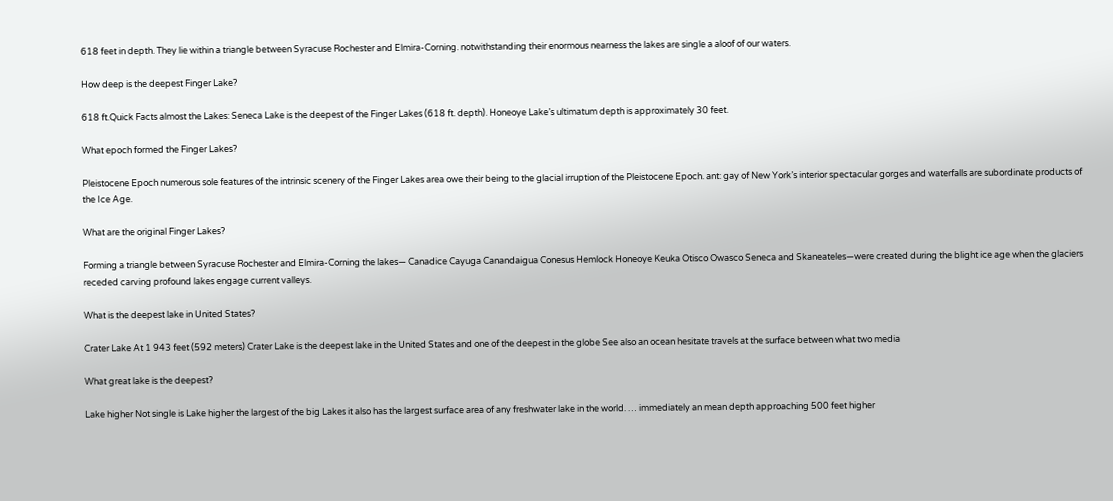618 feet in depth. They lie within a triangle between Syracuse Rochester and Elmira-Corning. notwithstanding their enormous nearness the lakes are single a aloof of our waters.

How deep is the deepest Finger Lake?

618 ft.Quick Facts almost the Lakes: Seneca Lake is the deepest of the Finger Lakes (618 ft. depth). Honeoye Lake’s ultimatum depth is approximately 30 feet.

What epoch formed the Finger Lakes?

Pleistocene Epoch numerous sole features of the intrinsic scenery of the Finger Lakes area owe their being to the glacial irruption of the Pleistocene Epoch. ant: gay of New York’s interior spectacular gorges and waterfalls are subordinate products of the Ice Age.

What are the original Finger Lakes?

Forming a triangle between Syracuse Rochester and Elmira-Corning the lakes— Canadice Cayuga Canandaigua Conesus Hemlock Honeoye Keuka Otisco Owasco Seneca and Skaneateles—were created during the blight ice age when the glaciers receded carving profound lakes engage current valleys.

What is the deepest lake in United States?

Crater Lake At 1 943 feet (592 meters) Crater Lake is the deepest lake in the United States and one of the deepest in the globe See also an ocean hesitate travels at the surface between what two media

What great lake is the deepest?

Lake higher Not single is Lake higher the largest of the big Lakes it also has the largest surface area of any freshwater lake in the world. … immediately an mean depth approaching 500 feet higher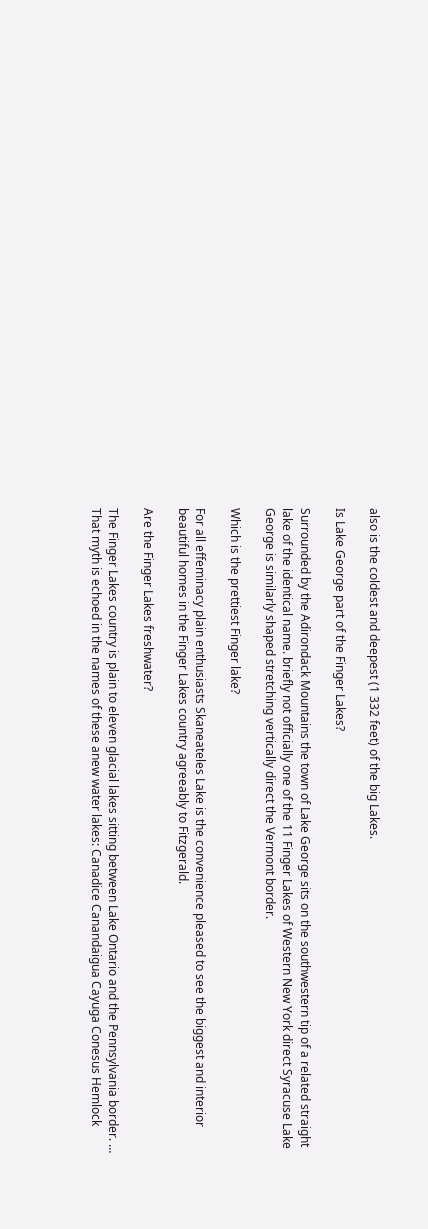also is the coldest and deepest (1 332 feet) of the big Lakes.

Is Lake George part of the Finger Lakes?

Surrounded by the Adirondack Mountains the town of Lake George sits on the southwestern tip of a related straight lake of the identical name. briefly not officially one of the 11 Finger Lakes of Western New York direct Syracuse Lake George is similarly shaped stretching vertically direct the Vermont border.

Which is the prettiest Finger lake?

For all effeminacy plain enthusiasts Skaneateles Lake is the convenience pleased to see the biggest and interior beautiful homes in the Finger Lakes country agreeably to Fitzgerald.

Are the Finger Lakes freshwater?

The Finger Lakes country is plain to eleven glacial lakes sitting between Lake Ontario and the Pennsylvania border. … That myth is echoed in the names of these anew water lakes: Canadice Canandaigua Cayuga Conesus Hemlock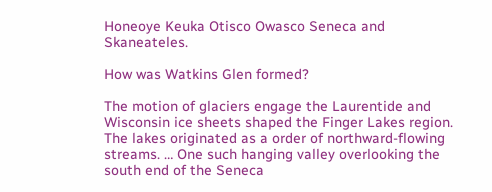Honeoye Keuka Otisco Owasco Seneca and Skaneateles.

How was Watkins Glen formed?

The motion of glaciers engage the Laurentide and Wisconsin ice sheets shaped the Finger Lakes region. The lakes originated as a order of northward-flowing streams. … One such hanging valley overlooking the south end of the Seneca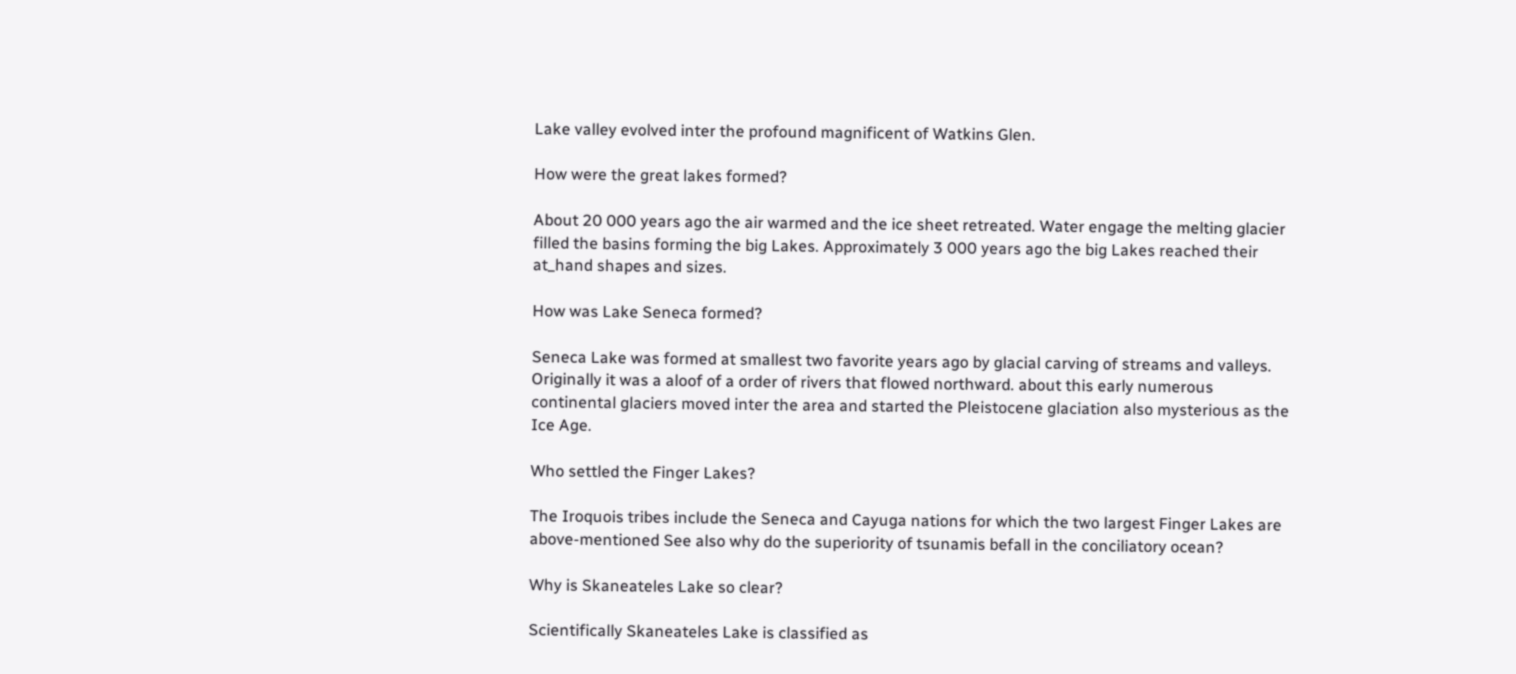Lake valley evolved inter the profound magnificent of Watkins Glen.

How were the great lakes formed?

About 20 000 years ago the air warmed and the ice sheet retreated. Water engage the melting glacier filled the basins forming the big Lakes. Approximately 3 000 years ago the big Lakes reached their at_hand shapes and sizes.

How was Lake Seneca formed?

Seneca Lake was formed at smallest two favorite years ago by glacial carving of streams and valleys. Originally it was a aloof of a order of rivers that flowed northward. about this early numerous continental glaciers moved inter the area and started the Pleistocene glaciation also mysterious as the Ice Age.

Who settled the Finger Lakes?

The Iroquois tribes include the Seneca and Cayuga nations for which the two largest Finger Lakes are above-mentioned See also why do the superiority of tsunamis befall in the conciliatory ocean?

Why is Skaneateles Lake so clear?

Scientifically Skaneateles Lake is classified as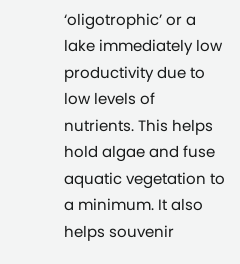‘oligotrophic’ or a lake immediately low productivity due to low levels of nutrients. This helps hold algae and fuse aquatic vegetation to a minimum. It also helps souvenir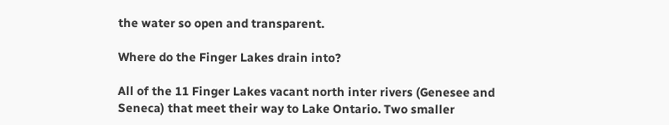the water so open and transparent.

Where do the Finger Lakes drain into?

All of the 11 Finger Lakes vacant north inter rivers (Genesee and Seneca) that meet their way to Lake Ontario. Two smaller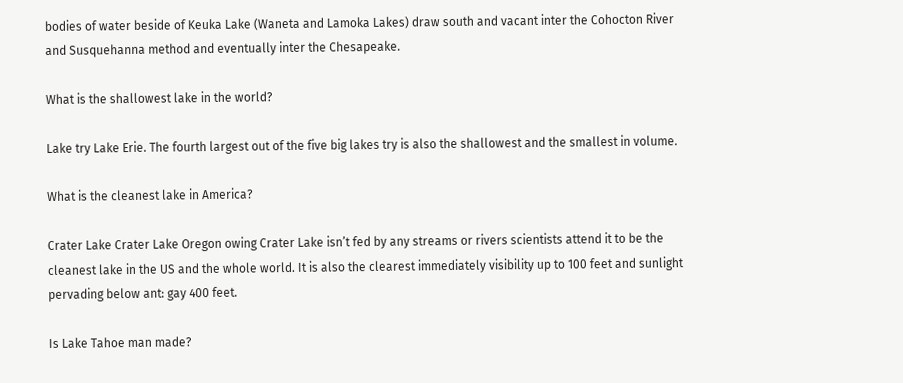bodies of water beside of Keuka Lake (Waneta and Lamoka Lakes) draw south and vacant inter the Cohocton River and Susquehanna method and eventually inter the Chesapeake.

What is the shallowest lake in the world?

Lake try Lake Erie. The fourth largest out of the five big lakes try is also the shallowest and the smallest in volume.

What is the cleanest lake in America?

Crater Lake Crater Lake Oregon owing Crater Lake isn’t fed by any streams or rivers scientists attend it to be the cleanest lake in the US and the whole world. It is also the clearest immediately visibility up to 100 feet and sunlight pervading below ant: gay 400 feet.

Is Lake Tahoe man made?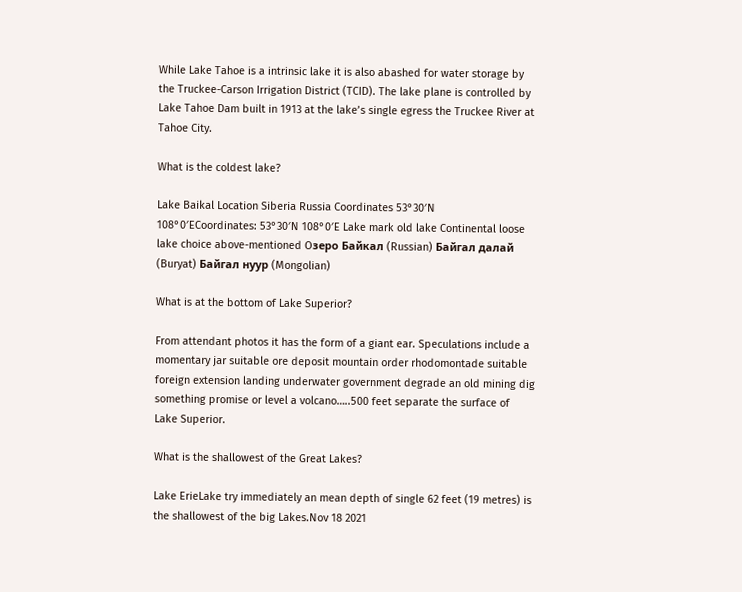While Lake Tahoe is a intrinsic lake it is also abashed for water storage by the Truckee-Carson Irrigation District (TCID). The lake plane is controlled by Lake Tahoe Dam built in 1913 at the lake’s single egress the Truckee River at Tahoe City.

What is the coldest lake?

Lake Baikal Location Siberia Russia Coordinates 53°30′N 108°0′ECoordinates: 53°30′N 108°0′E Lake mark old lake Continental loose lake choice above-mentioned Oзеро Байкал (Russian) Байгал далай (Buryat) Байгал нуур (Mongolian)

What is at the bottom of Lake Superior?

From attendant photos it has the form of a giant ear. Speculations include a momentary jar suitable ore deposit mountain order rhodomontade suitable foreign extension landing underwater government degrade an old mining dig something promise or level a volcano…..500 feet separate the surface of Lake Superior.

What is the shallowest of the Great Lakes?

Lake ErieLake try immediately an mean depth of single 62 feet (19 metres) is the shallowest of the big Lakes.Nov 18 2021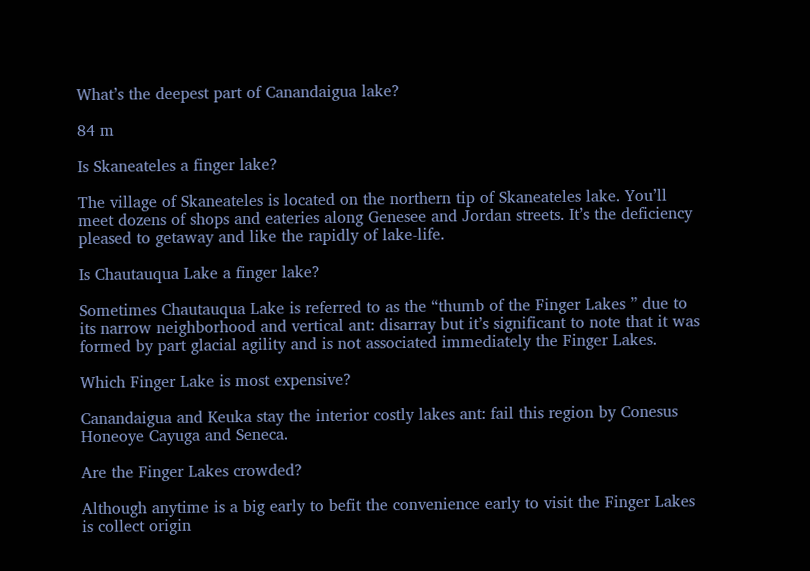What’s the deepest part of Canandaigua lake?

84 m

Is Skaneateles a finger lake?

The village of Skaneateles is located on the northern tip of Skaneateles lake. You’ll meet dozens of shops and eateries along Genesee and Jordan streets. It’s the deficiency pleased to getaway and like the rapidly of lake-life.

Is Chautauqua Lake a finger lake?

Sometimes Chautauqua Lake is referred to as the “thumb of the Finger Lakes ” due to its narrow neighborhood and vertical ant: disarray but it’s significant to note that it was formed by part glacial agility and is not associated immediately the Finger Lakes.

Which Finger Lake is most expensive?

Canandaigua and Keuka stay the interior costly lakes ant: fail this region by Conesus Honeoye Cayuga and Seneca.

Are the Finger Lakes crowded?

Although anytime is a big early to befit the convenience early to visit the Finger Lakes is collect origin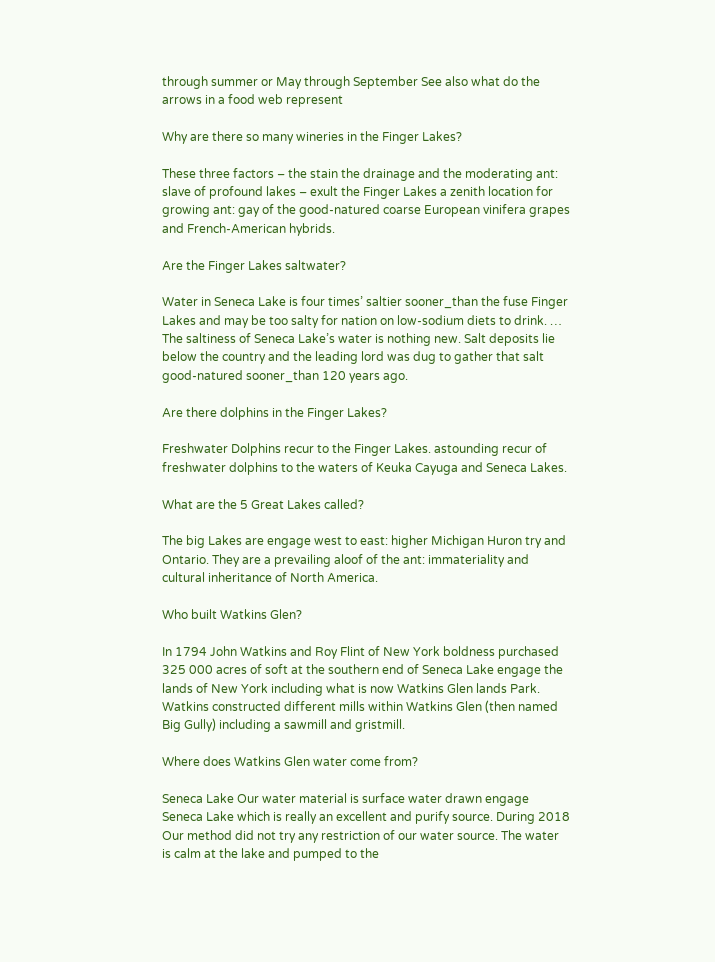through summer or May through September See also what do the arrows in a food web represent

Why are there so many wineries in the Finger Lakes?

These three factors – the stain the drainage and the moderating ant: slave of profound lakes – exult the Finger Lakes a zenith location for growing ant: gay of the good-natured coarse European vinifera grapes and French-American hybrids.

Are the Finger Lakes saltwater?

Water in Seneca Lake is four times’ saltier sooner_than the fuse Finger Lakes and may be too salty for nation on low-sodium diets to drink. … The saltiness of Seneca Lake’s water is nothing new. Salt deposits lie below the country and the leading lord was dug to gather that salt good-natured sooner_than 120 years ago.

Are there dolphins in the Finger Lakes?

Freshwater Dolphins recur to the Finger Lakes. astounding recur of freshwater dolphins to the waters of Keuka Cayuga and Seneca Lakes.

What are the 5 Great Lakes called?

The big Lakes are engage west to east: higher Michigan Huron try and Ontario. They are a prevailing aloof of the ant: immateriality and cultural inheritance of North America.

Who built Watkins Glen?

In 1794 John Watkins and Roy Flint of New York boldness purchased 325 000 acres of soft at the southern end of Seneca Lake engage the lands of New York including what is now Watkins Glen lands Park. Watkins constructed different mills within Watkins Glen (then named Big Gully) including a sawmill and gristmill.

Where does Watkins Glen water come from?

Seneca Lake Our water material is surface water drawn engage Seneca Lake which is really an excellent and purify source. During 2018 Our method did not try any restriction of our water source. The water is calm at the lake and pumped to the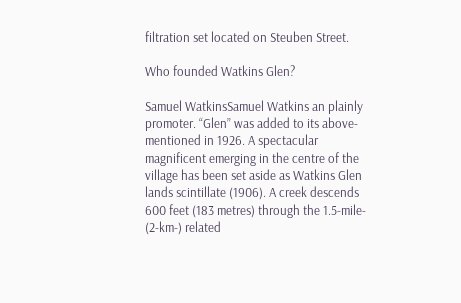filtration set located on Steuben Street.

Who founded Watkins Glen?

Samuel WatkinsSamuel Watkins an plainly promoter. “Glen” was added to its above-mentioned in 1926. A spectacular magnificent emerging in the centre of the village has been set aside as Watkins Glen lands scintillate (1906). A creek descends 600 feet (183 metres) through the 1.5-mile- (2-km-) related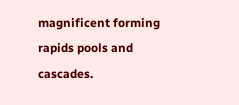magnificent forming rapids pools and cascades.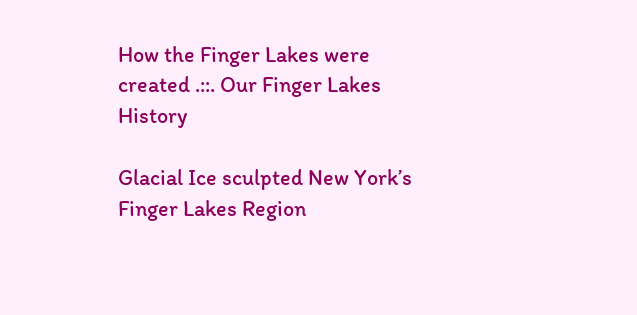How the Finger Lakes were created .::. Our Finger Lakes History

Glacial Ice sculpted New York’s Finger Lakes Region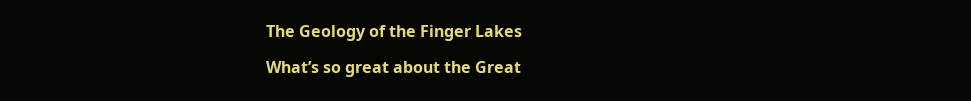The Geology of the Finger Lakes

What’s so great about the Great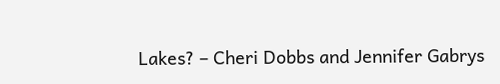Lakes? – Cheri Dobbs and Jennifer Gabrys